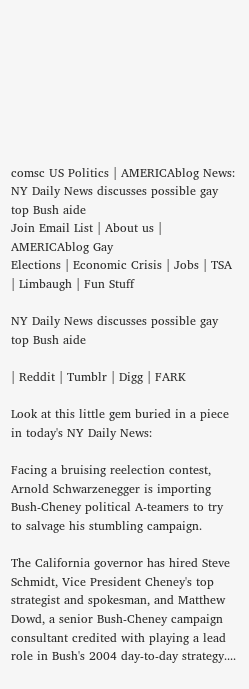comsc US Politics | AMERICAblog News: NY Daily News discusses possible gay top Bush aide
Join Email List | About us | AMERICAblog Gay
Elections | Economic Crisis | Jobs | TSA | Limbaugh | Fun Stuff

NY Daily News discusses possible gay top Bush aide

| Reddit | Tumblr | Digg | FARK

Look at this little gem buried in a piece in today's NY Daily News:

Facing a bruising reelection contest, Arnold Schwarzenegger is importing Bush-Cheney political A-teamers to try to salvage his stumbling campaign.

The California governor has hired Steve Schmidt, Vice President Cheney's top strategist and spokesman, and Matthew Dowd, a senior Bush-Cheney campaign consultant credited with playing a lead role in Bush's 2004 day-to-day strategy....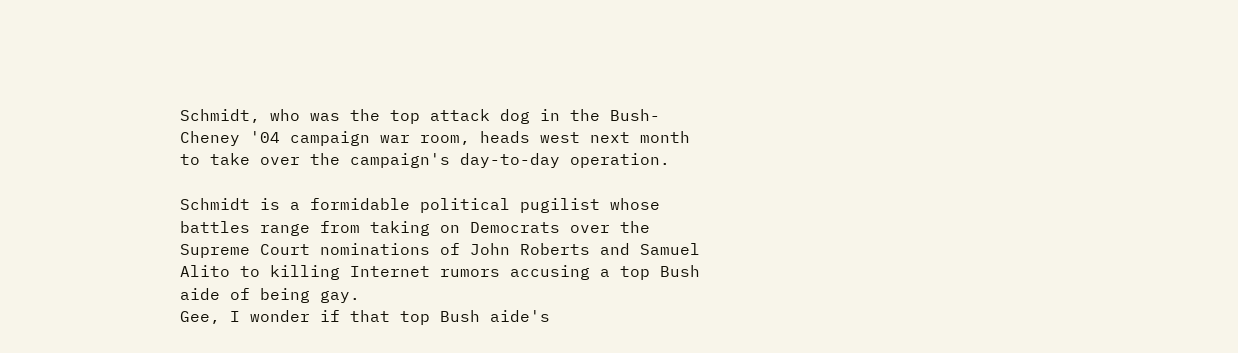Schmidt, who was the top attack dog in the Bush-Cheney '04 campaign war room, heads west next month to take over the campaign's day-to-day operation.

Schmidt is a formidable political pugilist whose battles range from taking on Democrats over the Supreme Court nominations of John Roberts and Samuel Alito to killing Internet rumors accusing a top Bush aide of being gay.
Gee, I wonder if that top Bush aide's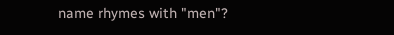name rhymes with "men"?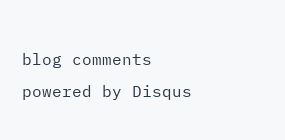blog comments powered by Disqus